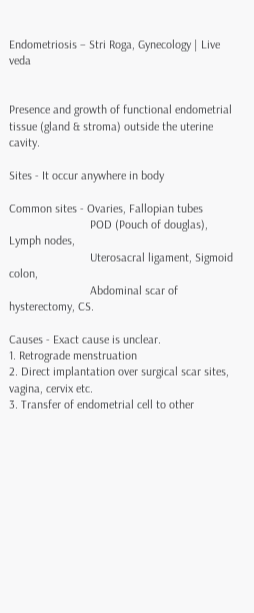Endometriosis – Stri Roga, Gynecology | Live veda


Presence and growth of functional endometrial tissue (gland & stroma) outside the uterine cavity.

Sites - It occur anywhere in body

Common sites - Ovaries, Fallopian tubes
                           POD (Pouch of douglas), Lymph nodes,
                           Uterosacral ligament, Sigmoid colon,
                           Abdominal scar of hysterectomy, CS.

Causes - Exact cause is unclear.
1. Retrograde menstruation
2. Direct implantation over surgical scar sites, vagina, cervix etc.
3. Transfer of endometrial cell to other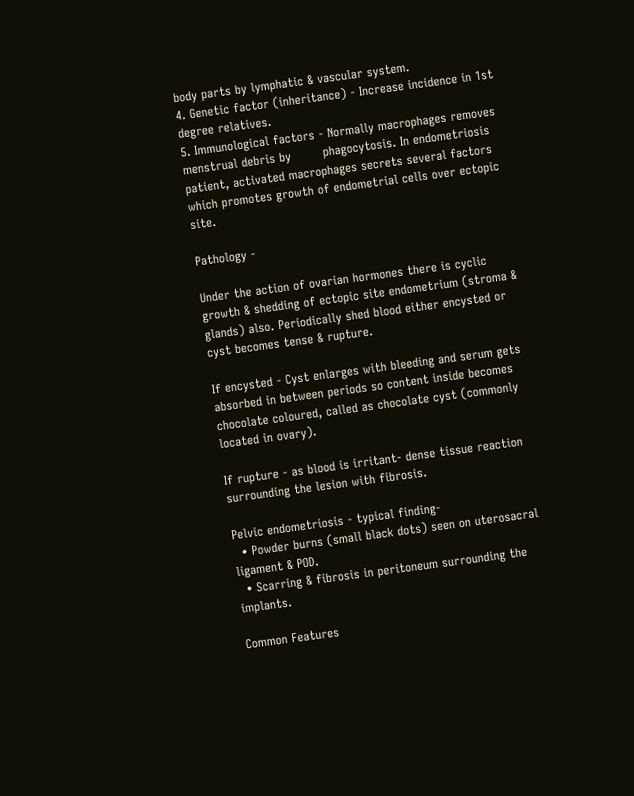body parts by lymphatic & vascular system.
4. Genetic factor (inheritance) - Increase incidence in 1st degree relatives.
5. Immunological factors - Normally macrophages removes menstrual debris by        phagocytosis. In endometriosis patient, activated macrophages secrets several factors which promotes growth of endometrial cells over ectopic site.

Pathology -

Under the action of ovarian hormones there is cyclic growth & shedding of ectopic site endometrium (stroma & glands) also. Periodically shed blood either encysted or cyst becomes tense & rupture.

If encysted - Cyst enlarges with bleeding and serum gets absorbed in between periods so content inside becomes chocolate coloured, called as chocolate cyst (commonly located in ovary).

If rupture - as blood is irritant- dense tissue reaction surrounding the lesion with fibrosis.

Pelvic endometriosis - typical finding-
  • Powder burns (small black dots) seen on uterosacral ligament & POD.
  • Scarring & fibrosis in peritoneum surrounding the implants.

Common Features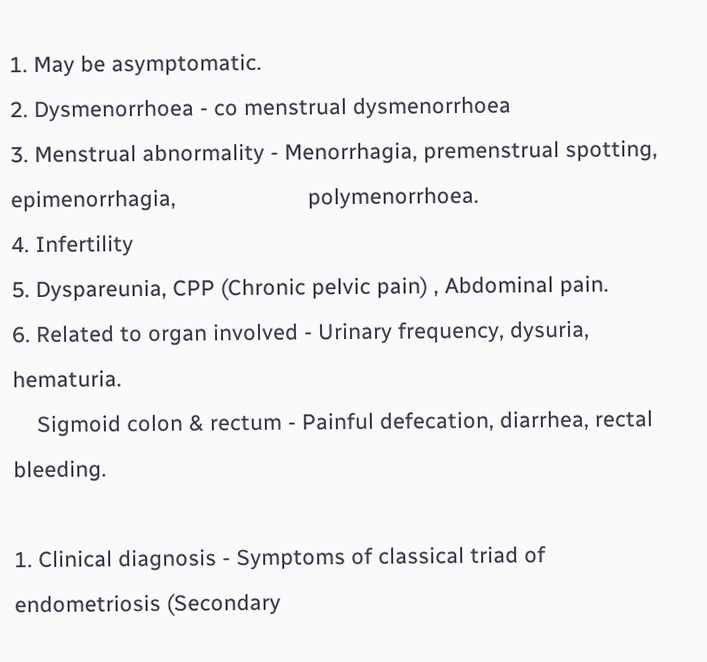1. May be asymptomatic.
2. Dysmenorrhoea - co menstrual dysmenorrhoea
3. Menstrual abnormality - Menorrhagia, premenstrual spotting, epimenorrhagia,                      polymenorrhoea.
4. Infertility
5. Dyspareunia, CPP (Chronic pelvic pain) , Abdominal pain.
6. Related to organ involved - Urinary frequency, dysuria, hematuria.
    Sigmoid colon & rectum - Painful defecation, diarrhea, rectal bleeding.

1. Clinical diagnosis - Symptoms of classical triad of endometriosis (Secondary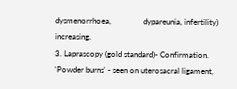dysmenorrhoea,                dypareunia, infertility)  increasing.
3. Laprascopy (gold standard)- Confirmation.
'Powder burns' - seen on uterosacral ligament,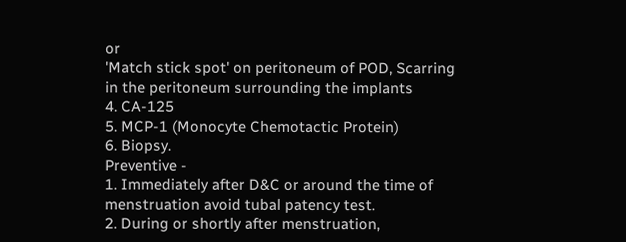or
'Match stick spot' on peritoneum of POD, Scarring in the peritoneum surrounding the implants
4. CA-125
5. MCP-1 (Monocyte Chemotactic Protein)
6. Biopsy.
Preventive -
1. Immediately after D&C or around the time of menstruation avoid tubal patency test.
2. During or shortly after menstruation,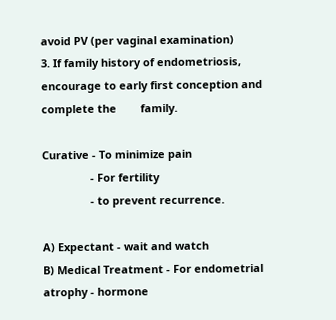avoid PV (per vaginal examination)
3. If family history of endometriosis, encourage to early first conception and complete the        family.

Curative - To minimize pain
                - For fertility
                - to prevent recurrence.

A) Expectant - wait and watch
B) Medical Treatment - For endometrial atrophy - hormone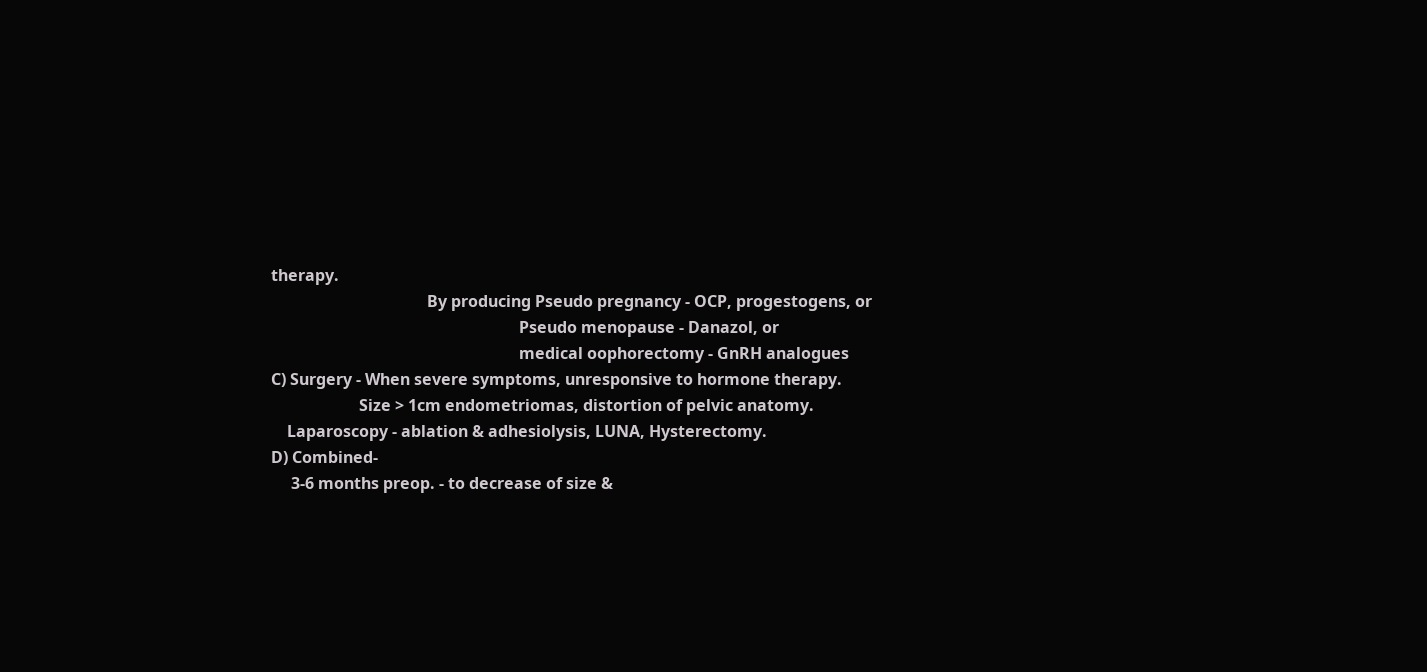therapy.
                                       By producing Pseudo pregnancy - OCP, progestogens, or
                                                              Pseudo menopause - Danazol, or
                                                              medical oophorectomy - GnRH analogues
C) Surgery - When severe symptoms, unresponsive to hormone therapy.
                      Size > 1cm endometriomas, distortion of pelvic anatomy.
    Laparoscopy - ablation & adhesiolysis, LUNA, Hysterectomy.
D) Combined-
     3-6 months preop. - to decrease of size &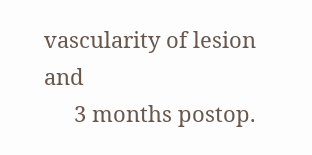vascularity of lesion and
     3 months postop.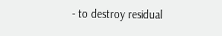- to destroy residual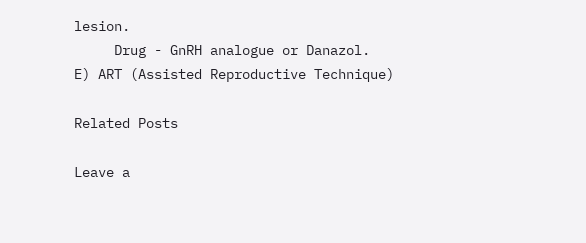lesion.
     Drug - GnRH analogue or Danazol.
E) ART (Assisted Reproductive Technique)

Related Posts

Leave a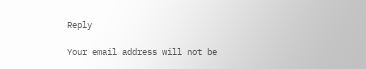Reply

Your email address will not be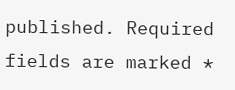published. Required fields are marked *